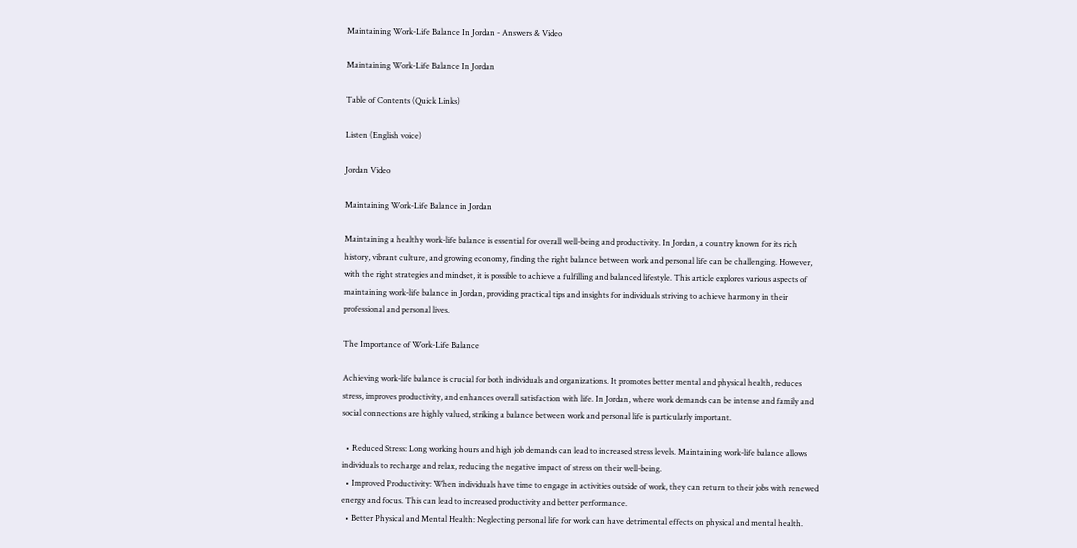Maintaining Work-Life Balance In Jordan - Answers & Video

Maintaining Work-Life Balance In Jordan

Table of Contents (Quick Links)

Listen (English voice)

Jordan Video

Maintaining Work-Life Balance in Jordan

Maintaining a healthy work-life balance is essential for overall well-being and productivity. In Jordan, a country known for its rich history, vibrant culture, and growing economy, finding the right balance between work and personal life can be challenging. However, with the right strategies and mindset, it is possible to achieve a fulfilling and balanced lifestyle. This article explores various aspects of maintaining work-life balance in Jordan, providing practical tips and insights for individuals striving to achieve harmony in their professional and personal lives.

The Importance of Work-Life Balance

Achieving work-life balance is crucial for both individuals and organizations. It promotes better mental and physical health, reduces stress, improves productivity, and enhances overall satisfaction with life. In Jordan, where work demands can be intense and family and social connections are highly valued, striking a balance between work and personal life is particularly important.

  • Reduced Stress: Long working hours and high job demands can lead to increased stress levels. Maintaining work-life balance allows individuals to recharge and relax, reducing the negative impact of stress on their well-being.
  • Improved Productivity: When individuals have time to engage in activities outside of work, they can return to their jobs with renewed energy and focus. This can lead to increased productivity and better performance.
  • Better Physical and Mental Health: Neglecting personal life for work can have detrimental effects on physical and mental health.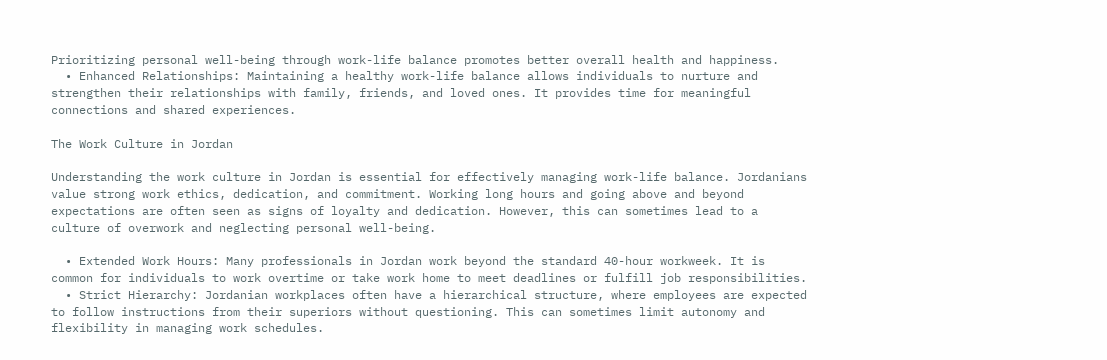Prioritizing personal well-being through work-life balance promotes better overall health and happiness.
  • Enhanced Relationships: Maintaining a healthy work-life balance allows individuals to nurture and strengthen their relationships with family, friends, and loved ones. It provides time for meaningful connections and shared experiences.

The Work Culture in Jordan

Understanding the work culture in Jordan is essential for effectively managing work-life balance. Jordanians value strong work ethics, dedication, and commitment. Working long hours and going above and beyond expectations are often seen as signs of loyalty and dedication. However, this can sometimes lead to a culture of overwork and neglecting personal well-being.

  • Extended Work Hours: Many professionals in Jordan work beyond the standard 40-hour workweek. It is common for individuals to work overtime or take work home to meet deadlines or fulfill job responsibilities.
  • Strict Hierarchy: Jordanian workplaces often have a hierarchical structure, where employees are expected to follow instructions from their superiors without questioning. This can sometimes limit autonomy and flexibility in managing work schedules.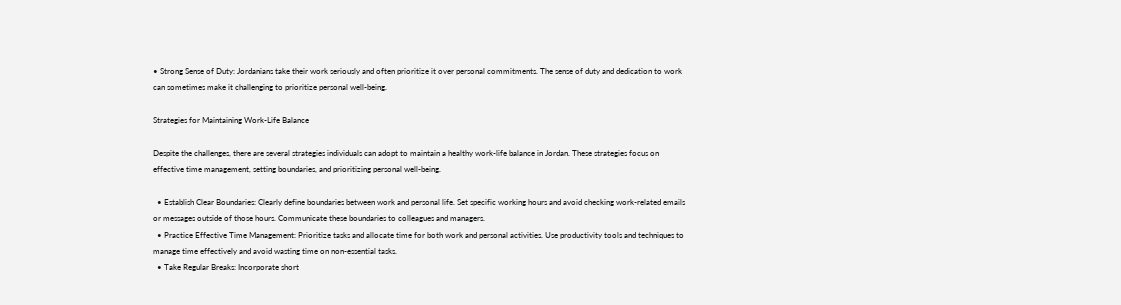• Strong Sense of Duty: Jordanians take their work seriously and often prioritize it over personal commitments. The sense of duty and dedication to work can sometimes make it challenging to prioritize personal well-being.

Strategies for Maintaining Work-Life Balance

Despite the challenges, there are several strategies individuals can adopt to maintain a healthy work-life balance in Jordan. These strategies focus on effective time management, setting boundaries, and prioritizing personal well-being.

  • Establish Clear Boundaries: Clearly define boundaries between work and personal life. Set specific working hours and avoid checking work-related emails or messages outside of those hours. Communicate these boundaries to colleagues and managers.
  • Practice Effective Time Management: Prioritize tasks and allocate time for both work and personal activities. Use productivity tools and techniques to manage time effectively and avoid wasting time on non-essential tasks.
  • Take Regular Breaks: Incorporate short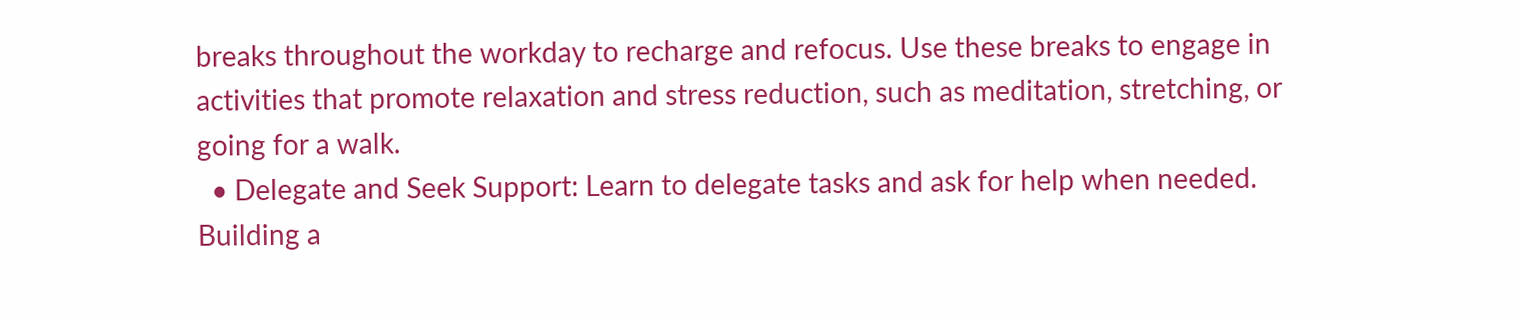breaks throughout the workday to recharge and refocus. Use these breaks to engage in activities that promote relaxation and stress reduction, such as meditation, stretching, or going for a walk.
  • Delegate and Seek Support: Learn to delegate tasks and ask for help when needed. Building a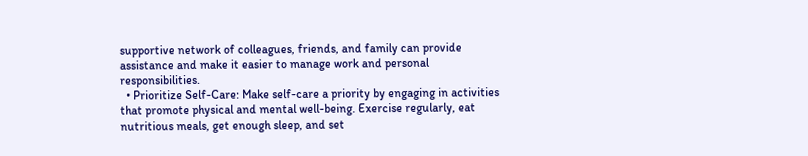supportive network of colleagues, friends, and family can provide assistance and make it easier to manage work and personal responsibilities.
  • Prioritize Self-Care: Make self-care a priority by engaging in activities that promote physical and mental well-being. Exercise regularly, eat nutritious meals, get enough sleep, and set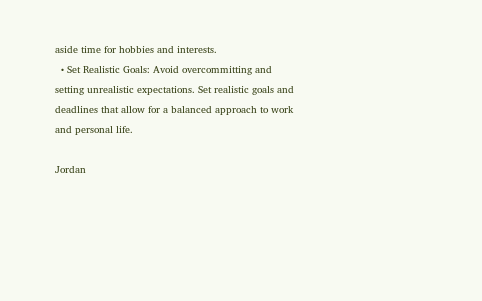aside time for hobbies and interests.
  • Set Realistic Goals: Avoid overcommitting and setting unrealistic expectations. Set realistic goals and deadlines that allow for a balanced approach to work and personal life.

Jordan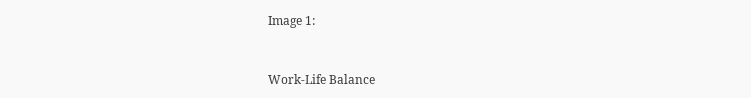Image 1:


Work-Life Balance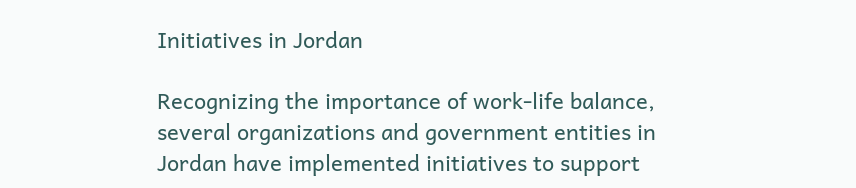Initiatives in Jordan

Recognizing the importance of work-life balance, several organizations and government entities in Jordan have implemented initiatives to support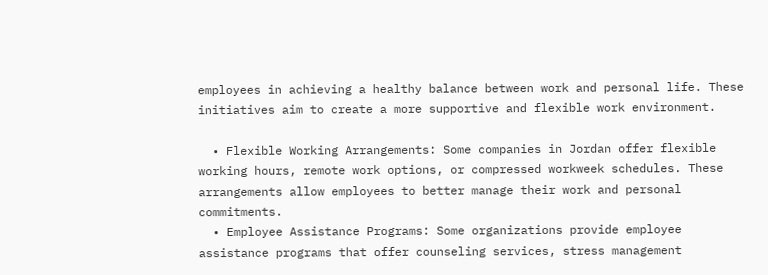employees in achieving a healthy balance between work and personal life. These initiatives aim to create a more supportive and flexible work environment.

  • Flexible Working Arrangements: Some companies in Jordan offer flexible working hours, remote work options, or compressed workweek schedules. These arrangements allow employees to better manage their work and personal commitments.
  • Employee Assistance Programs: Some organizations provide employee assistance programs that offer counseling services, stress management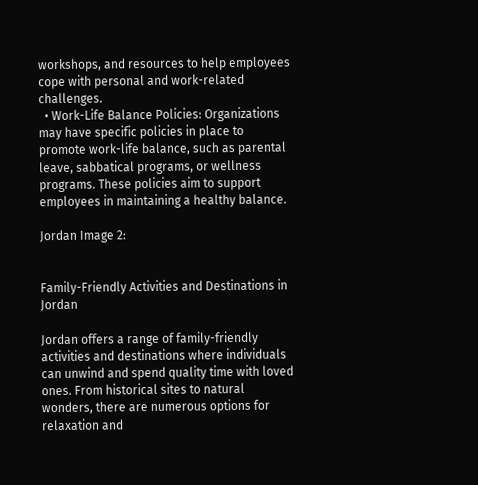workshops, and resources to help employees cope with personal and work-related challenges.
  • Work-Life Balance Policies: Organizations may have specific policies in place to promote work-life balance, such as parental leave, sabbatical programs, or wellness programs. These policies aim to support employees in maintaining a healthy balance.

Jordan Image 2:


Family-Friendly Activities and Destinations in Jordan

Jordan offers a range of family-friendly activities and destinations where individuals can unwind and spend quality time with loved ones. From historical sites to natural wonders, there are numerous options for relaxation and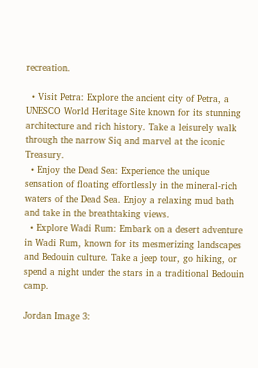recreation.

  • Visit Petra: Explore the ancient city of Petra, a UNESCO World Heritage Site known for its stunning architecture and rich history. Take a leisurely walk through the narrow Siq and marvel at the iconic Treasury.
  • Enjoy the Dead Sea: Experience the unique sensation of floating effortlessly in the mineral-rich waters of the Dead Sea. Enjoy a relaxing mud bath and take in the breathtaking views.
  • Explore Wadi Rum: Embark on a desert adventure in Wadi Rum, known for its mesmerizing landscapes and Bedouin culture. Take a jeep tour, go hiking, or spend a night under the stars in a traditional Bedouin camp.

Jordan Image 3: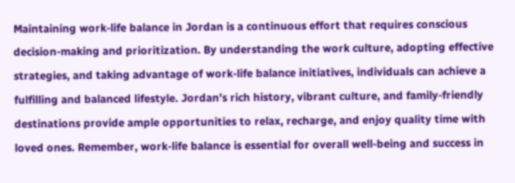Maintaining work-life balance in Jordan is a continuous effort that requires conscious decision-making and prioritization. By understanding the work culture, adopting effective strategies, and taking advantage of work-life balance initiatives, individuals can achieve a fulfilling and balanced lifestyle. Jordan’s rich history, vibrant culture, and family-friendly destinations provide ample opportunities to relax, recharge, and enjoy quality time with loved ones. Remember, work-life balance is essential for overall well-being and success in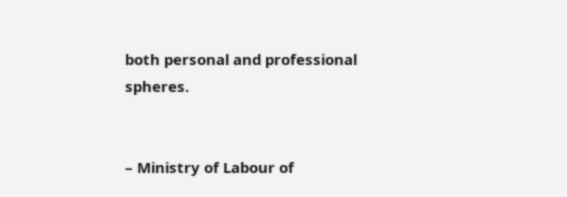both personal and professional spheres.


– Ministry of Labour of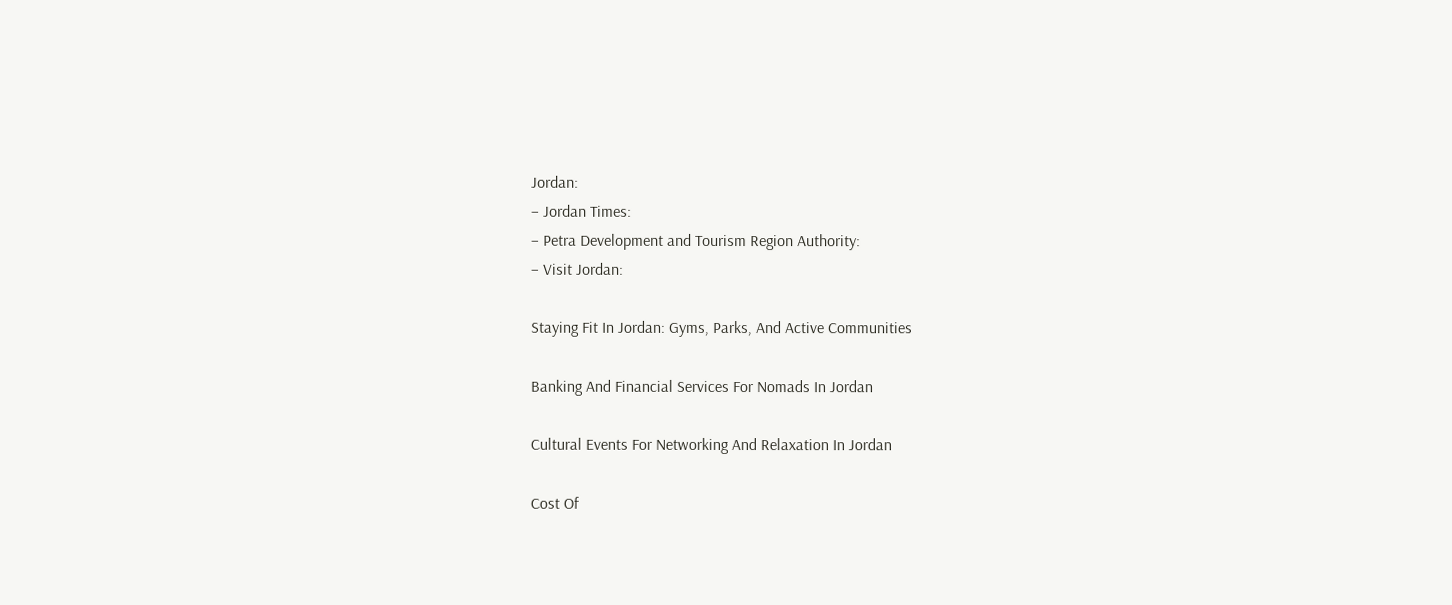Jordan:
– Jordan Times:
– Petra Development and Tourism Region Authority:
– Visit Jordan:

Staying Fit In Jordan: Gyms, Parks, And Active Communities

Banking And Financial Services For Nomads In Jordan

Cultural Events For Networking And Relaxation In Jordan

Cost Of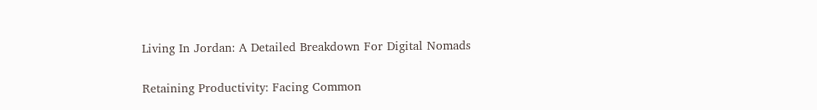Living In Jordan: A Detailed Breakdown For Digital Nomads

Retaining Productivity: Facing Common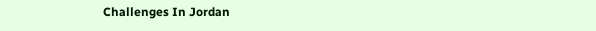Challenges In Jordan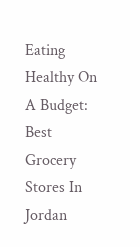Eating Healthy On A Budget: Best Grocery Stores In Jordan